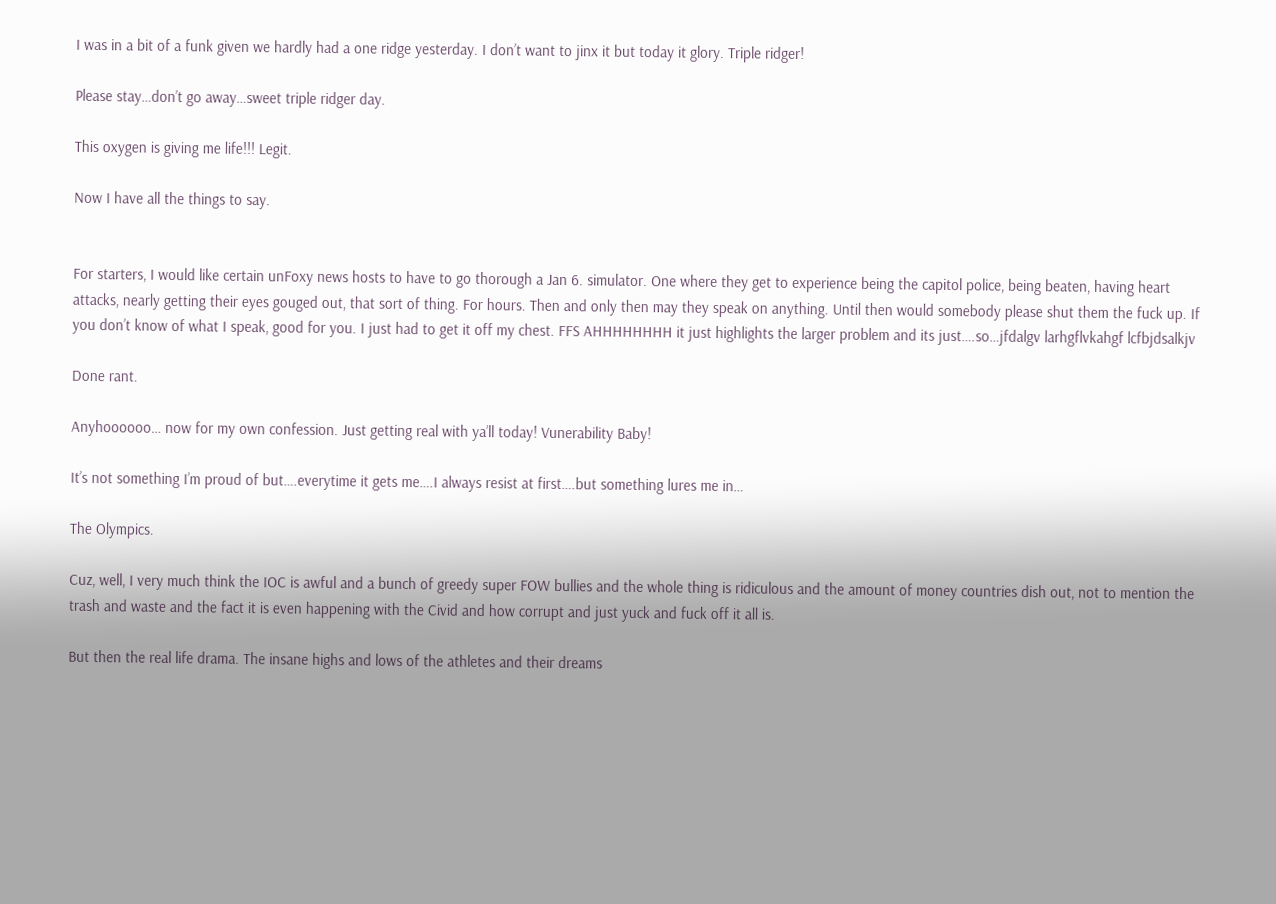I was in a bit of a funk given we hardly had a one ridge yesterday. I don’t want to jinx it but today it glory. Triple ridger!

Please stay…don’t go away…sweet triple ridger day.

This oxygen is giving me life!!! Legit.

Now I have all the things to say.


For starters, I would like certain unFoxy news hosts to have to go thorough a Jan 6. simulator. One where they get to experience being the capitol police, being beaten, having heart attacks, nearly getting their eyes gouged out, that sort of thing. For hours. Then and only then may they speak on anything. Until then would somebody please shut them the fuck up. If you don’t know of what I speak, good for you. I just had to get it off my chest. FFS AHHHHHHHH it just highlights the larger problem and its just….so…jfdalgv larhgflvkahgf lcfbjdsalkjv

Done rant.

Anyhoooooo… now for my own confession. Just getting real with ya’ll today! Vunerability Baby!

It’s not something I’m proud of but….everytime it gets me….I always resist at first….but something lures me in…

The Olympics.

Cuz, well, I very much think the IOC is awful and a bunch of greedy super FOW bullies and the whole thing is ridiculous and the amount of money countries dish out, not to mention the trash and waste and the fact it is even happening with the Civid and how corrupt and just yuck and fuck off it all is.

But then the real life drama. The insane highs and lows of the athletes and their dreams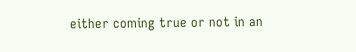either coming true or not in an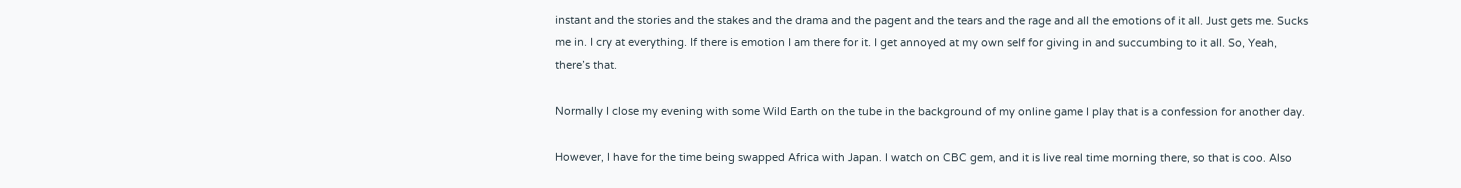instant and the stories and the stakes and the drama and the pagent and the tears and the rage and all the emotions of it all. Just gets me. Sucks me in. I cry at everything. If there is emotion I am there for it. I get annoyed at my own self for giving in and succumbing to it all. So, Yeah, there’s that.

Normally I close my evening with some Wild Earth on the tube in the background of my online game I play that is a confession for another day.

However, I have for the time being swapped Africa with Japan. I watch on CBC gem, and it is live real time morning there, so that is coo. Also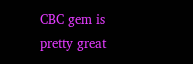CBC gem is pretty great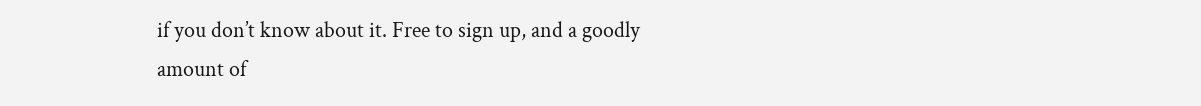if you don’t know about it. Free to sign up, and a goodly amount of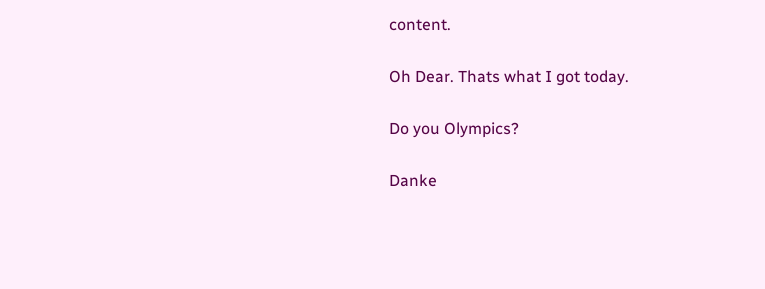content.

Oh Dear. Thats what I got today.

Do you Olympics?

Danke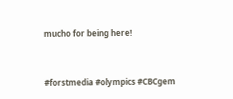mucho for being here!


#forstmedia #olympics #CBCgem